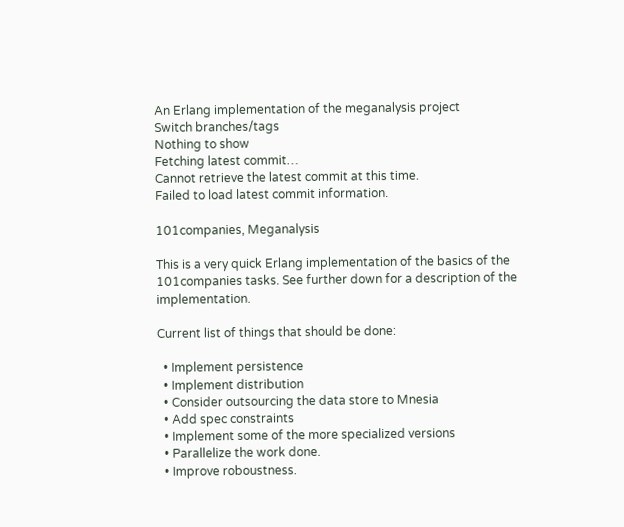An Erlang implementation of the meganalysis project
Switch branches/tags
Nothing to show
Fetching latest commit…
Cannot retrieve the latest commit at this time.
Failed to load latest commit information.

101companies, Meganalysis

This is a very quick Erlang implementation of the basics of the 101companies tasks. See further down for a description of the implementation.

Current list of things that should be done:

  • Implement persistence
  • Implement distribution
  • Consider outsourcing the data store to Mnesia
  • Add spec constraints
  • Implement some of the more specialized versions
  • Parallelize the work done.
  • Improve roboustness.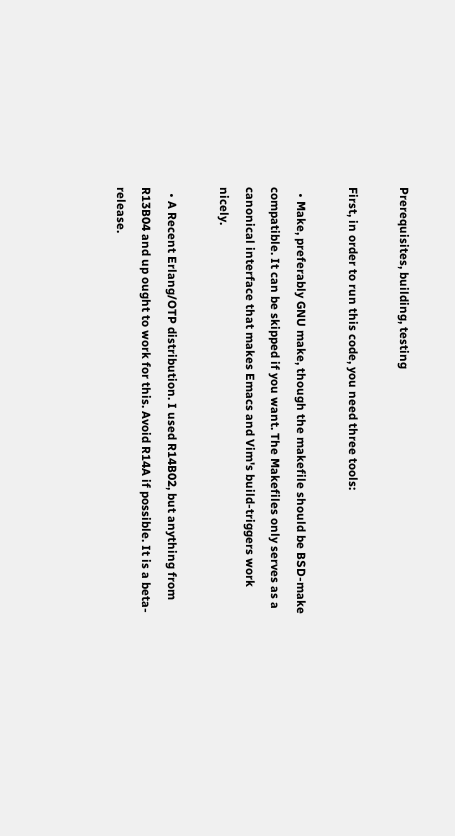Prerequisites, building, testing

First, in order to run this code, you need three tools:

  • Make, preferably GNU make, though the makefile should be BSD-make compatible. It can be skipped if you want. The Makefiles only serves as a canonical interface that makes Emacs and Vim's build-triggers work nicely.

  • A Recent Erlang/OTP distribution. I used R14B02, but anything from R13B04 and up ought to work for this. Avoid R14A if possible. It is a beta-release.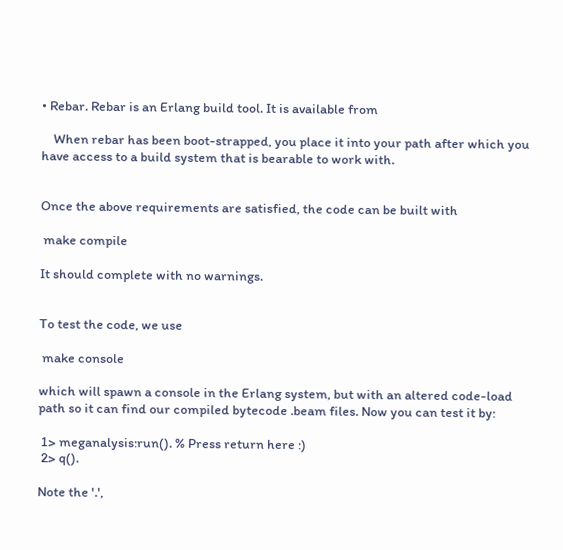• Rebar. Rebar is an Erlang build tool. It is available from

    When rebar has been boot-strapped, you place it into your path after which you have access to a build system that is bearable to work with.


Once the above requirements are satisfied, the code can be built with

 make compile

It should complete with no warnings.


To test the code, we use

 make console

which will spawn a console in the Erlang system, but with an altered code-load path so it can find our compiled bytecode .beam files. Now you can test it by:

 1> meganalysis:run(). % Press return here :)
 2> q().

Note the '.',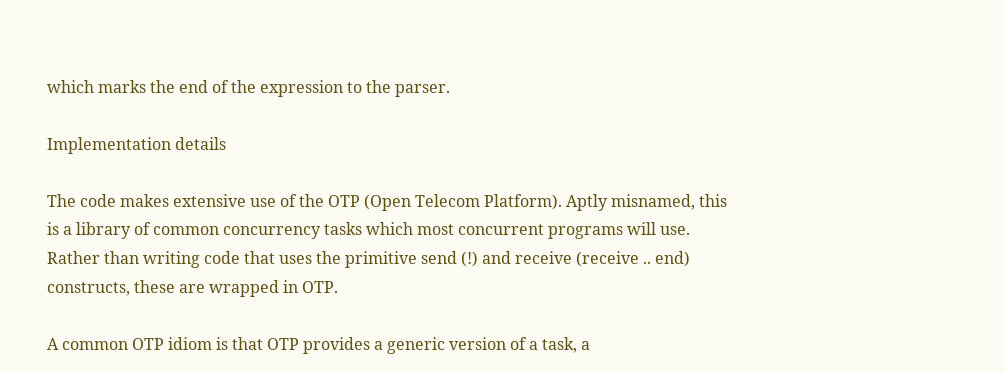which marks the end of the expression to the parser.

Implementation details

The code makes extensive use of the OTP (Open Telecom Platform). Aptly misnamed, this is a library of common concurrency tasks which most concurrent programs will use. Rather than writing code that uses the primitive send (!) and receive (receive .. end) constructs, these are wrapped in OTP.

A common OTP idiom is that OTP provides a generic version of a task, a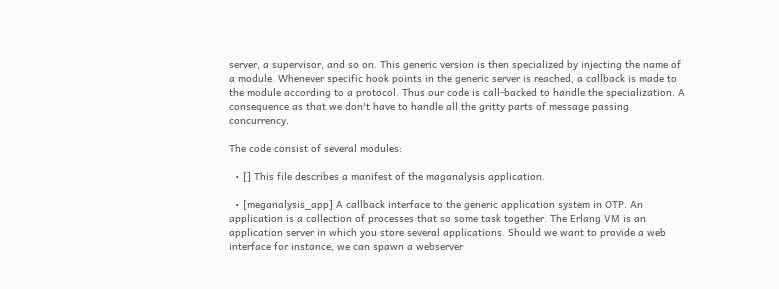server, a supervisor, and so on. This generic version is then specialized by injecting the name of a module. Whenever specific hook points in the generic server is reached, a callback is made to the module according to a protocol. Thus our code is call-backed to handle the specialization. A consequence as that we don't have to handle all the gritty parts of message passing concurrency.

The code consist of several modules:

  • [] This file describes a manifest of the maganalysis application.

  • [meganalysis_app] A callback interface to the generic application system in OTP. An application is a collection of processes that so some task together. The Erlang VM is an application server in which you store several applications. Should we want to provide a web interface for instance, we can spawn a webserver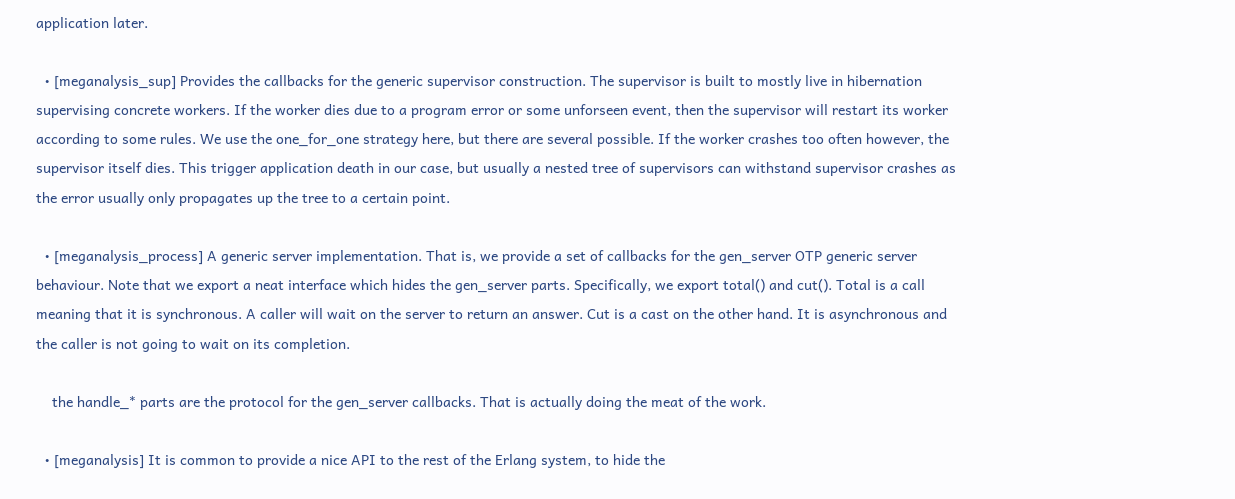application later.

  • [meganalysis_sup] Provides the callbacks for the generic supervisor construction. The supervisor is built to mostly live in hibernation supervising concrete workers. If the worker dies due to a program error or some unforseen event, then the supervisor will restart its worker according to some rules. We use the one_for_one strategy here, but there are several possible. If the worker crashes too often however, the supervisor itself dies. This trigger application death in our case, but usually a nested tree of supervisors can withstand supervisor crashes as the error usually only propagates up the tree to a certain point.

  • [meganalysis_process] A generic server implementation. That is, we provide a set of callbacks for the gen_server OTP generic server behaviour. Note that we export a neat interface which hides the gen_server parts. Specifically, we export total() and cut(). Total is a call meaning that it is synchronous. A caller will wait on the server to return an answer. Cut is a cast on the other hand. It is asynchronous and the caller is not going to wait on its completion.

    the handle_* parts are the protocol for the gen_server callbacks. That is actually doing the meat of the work.

  • [meganalysis] It is common to provide a nice API to the rest of the Erlang system, to hide the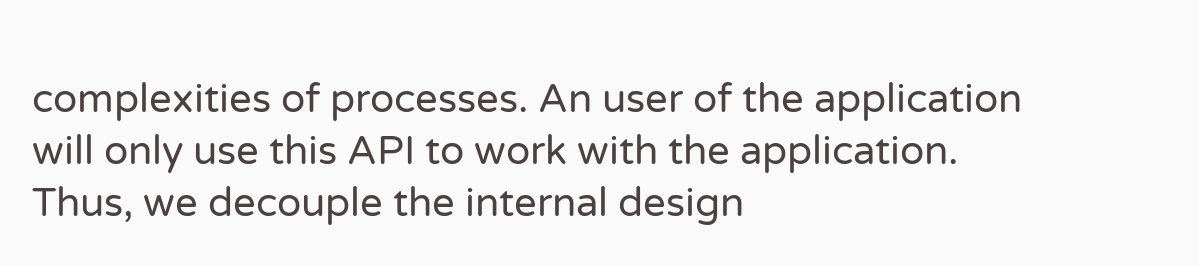complexities of processes. An user of the application will only use this API to work with the application. Thus, we decouple the internal design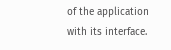of the application with its interface.